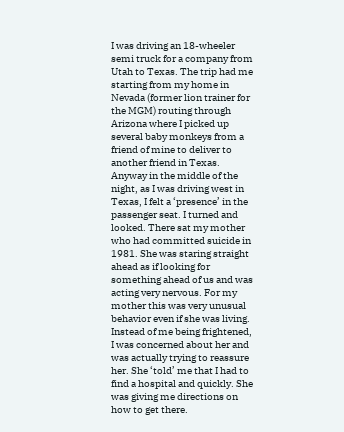I was driving an 18-wheeler semi truck for a company from Utah to Texas. The trip had me starting from my home in Nevada (former lion trainer for the MGM) routing through Arizona where I picked up several baby monkeys from a friend of mine to deliver to another friend in Texas. Anyway in the middle of the night, as I was driving west in Texas, I felt a ‘presence’ in the passenger seat. I turned and looked. There sat my mother who had committed suicide in 1981. She was staring straight ahead as if looking for something ahead of us and was acting very nervous. For my mother this was very unusual behavior even if she was living. Instead of me being frightened, I was concerned about her and was actually trying to reassure her. She ‘told’ me that I had to find a hospital and quickly. She was giving me directions on how to get there.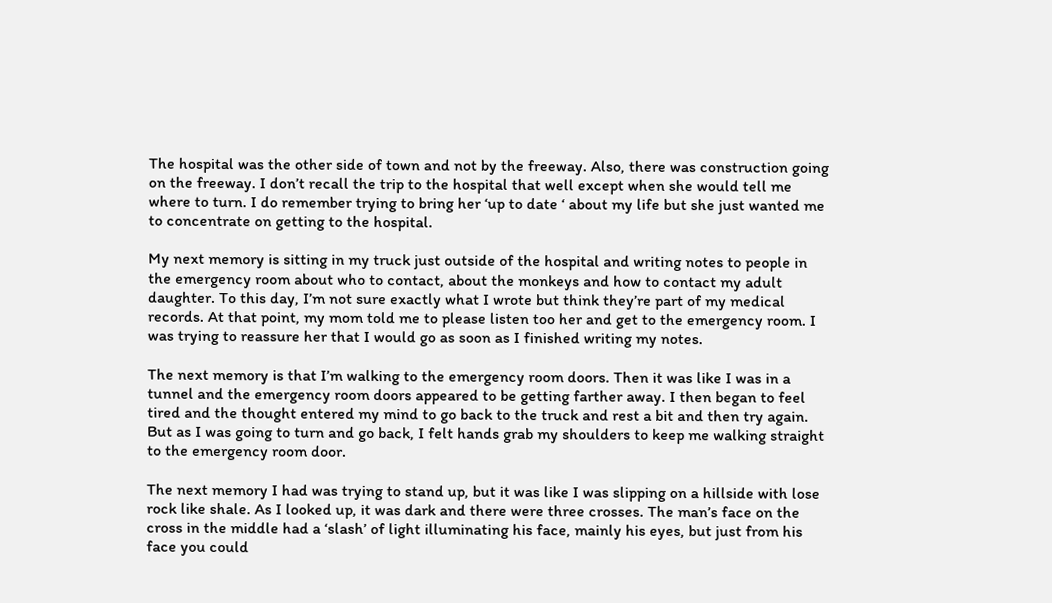The hospital was the other side of town and not by the freeway. Also, there was construction going on the freeway. I don’t recall the trip to the hospital that well except when she would tell me where to turn. I do remember trying to bring her ‘up to date ‘ about my life but she just wanted me to concentrate on getting to the hospital.

My next memory is sitting in my truck just outside of the hospital and writing notes to people in the emergency room about who to contact, about the monkeys and how to contact my adult daughter. To this day, I’m not sure exactly what I wrote but think they’re part of my medical records. At that point, my mom told me to please listen too her and get to the emergency room. I was trying to reassure her that I would go as soon as I finished writing my notes.

The next memory is that I’m walking to the emergency room doors. Then it was like I was in a tunnel and the emergency room doors appeared to be getting farther away. I then began to feel tired and the thought entered my mind to go back to the truck and rest a bit and then try again. But as I was going to turn and go back, I felt hands grab my shoulders to keep me walking straight to the emergency room door.

The next memory I had was trying to stand up, but it was like I was slipping on a hillside with lose rock like shale. As I looked up, it was dark and there were three crosses. The man’s face on the cross in the middle had a ‘slash’ of light illuminating his face, mainly his eyes, but just from his face you could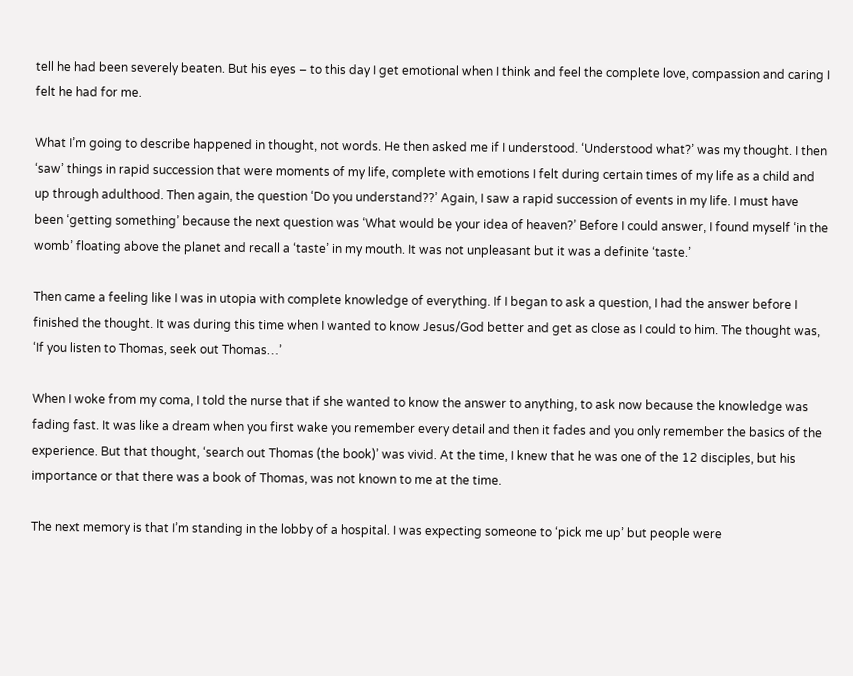tell he had been severely beaten. But his eyes – to this day I get emotional when I think and feel the complete love, compassion and caring I felt he had for me.

What I’m going to describe happened in thought, not words. He then asked me if I understood. ‘Understood what?’ was my thought. I then ‘saw’ things in rapid succession that were moments of my life, complete with emotions I felt during certain times of my life as a child and up through adulthood. Then again, the question ‘Do you understand??’ Again, I saw a rapid succession of events in my life. I must have been ‘getting something’ because the next question was ‘What would be your idea of heaven?’ Before I could answer, I found myself ‘in the womb’ floating above the planet and recall a ‘taste’ in my mouth. It was not unpleasant but it was a definite ‘taste.’

Then came a feeling like I was in utopia with complete knowledge of everything. If I began to ask a question, I had the answer before I finished the thought. It was during this time when I wanted to know Jesus/God better and get as close as I could to him. The thought was, ‘If you listen to Thomas, seek out Thomas…’

When I woke from my coma, I told the nurse that if she wanted to know the answer to anything, to ask now because the knowledge was fading fast. It was like a dream when you first wake you remember every detail and then it fades and you only remember the basics of the experience. But that thought, ‘search out Thomas (the book)’ was vivid. At the time, I knew that he was one of the 12 disciples, but his importance or that there was a book of Thomas, was not known to me at the time.

The next memory is that I’m standing in the lobby of a hospital. I was expecting someone to ‘pick me up’ but people were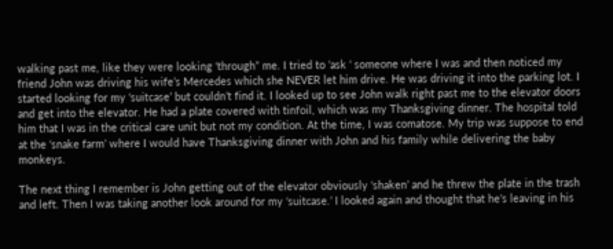walking past me, like they were looking ‘through” me. I tried to ‘ask ‘ someone where I was and then noticed my friend John was driving his wife’s Mercedes which she NEVER let him drive. He was driving it into the parking lot. I started looking for my ‘suitcase’ but couldn’t find it. I looked up to see John walk right past me to the elevator doors and get into the elevator. He had a plate covered with tinfoil, which was my Thanksgiving dinner. The hospital told him that I was in the critical care unit but not my condition. At the time, I was comatose. My trip was suppose to end at the ‘snake farm’ where I would have Thanksgiving dinner with John and his family while delivering the baby monkeys.

The next thing I remember is John getting out of the elevator obviously ‘shaken’ and he threw the plate in the trash and left. Then I was taking another look around for my ‘suitcase.’ I looked again and thought that he’s leaving in his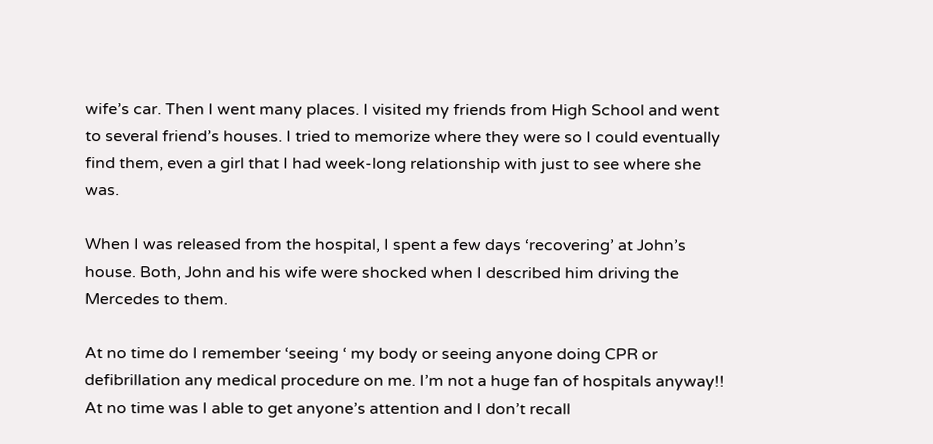wife’s car. Then I went many places. I visited my friends from High School and went to several friend’s houses. I tried to memorize where they were so I could eventually find them, even a girl that I had week-long relationship with just to see where she was.

When I was released from the hospital, I spent a few days ‘recovering’ at John’s house. Both, John and his wife were shocked when I described him driving the Mercedes to them.

At no time do I remember ‘seeing ‘ my body or seeing anyone doing CPR or defibrillation any medical procedure on me. I’m not a huge fan of hospitals anyway!! At no time was I able to get anyone’s attention and I don’t recall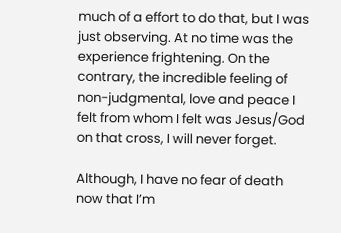much of a effort to do that, but I was just observing. At no time was the experience frightening. On the contrary, the incredible feeling of non-judgmental, love and peace I felt from whom I felt was Jesus/God on that cross, I will never forget.

Although, I have no fear of death now that I’m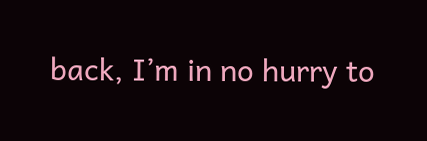back, I’m in no hurry to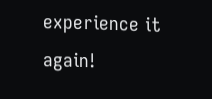experience it again!